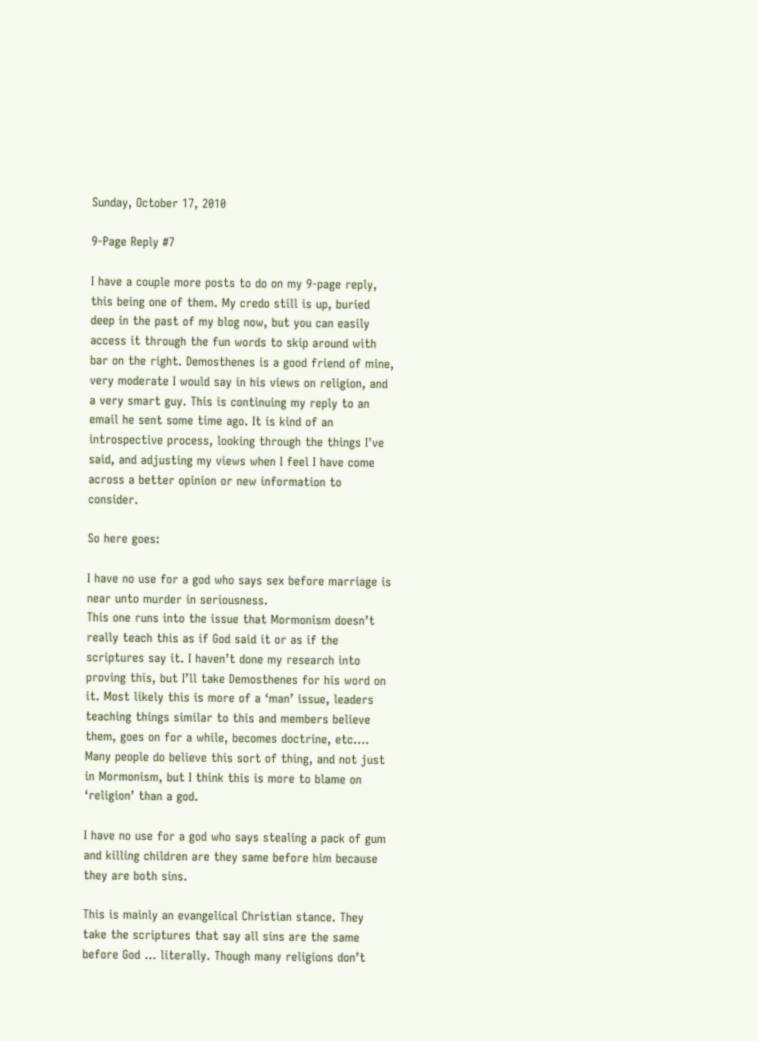Sunday, October 17, 2010

9-Page Reply #7

I have a couple more posts to do on my 9-page reply, this being one of them. My credo still is up, buried deep in the past of my blog now, but you can easily access it through the fun words to skip around with bar on the right. Demosthenes is a good friend of mine, very moderate I would say in his views on religion, and a very smart guy. This is continuing my reply to an email he sent some time ago. It is kind of an introspective process, looking through the things I've said, and adjusting my views when I feel I have come across a better opinion or new information to consider.

So here goes:

I have no use for a god who says sex before marriage is near unto murder in seriousness.
This one runs into the issue that Mormonism doesn’t really teach this as if God said it or as if the scriptures say it. I haven’t done my research into proving this, but I’ll take Demosthenes for his word on it. Most likely this is more of a ‘man’ issue, leaders teaching things similar to this and members believe them, goes on for a while, becomes doctrine, etc…. Many people do believe this sort of thing, and not just in Mormonism, but I think this is more to blame on ‘religion’ than a god.

I have no use for a god who says stealing a pack of gum and killing children are they same before him because they are both sins.

This is mainly an evangelical Christian stance. They take the scriptures that say all sins are the same before God … literally. Though many religions don’t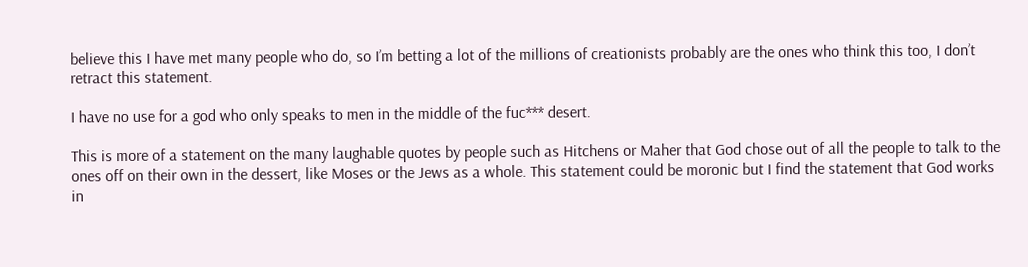believe this I have met many people who do, so I’m betting a lot of the millions of creationists probably are the ones who think this too, I don’t retract this statement.

I have no use for a god who only speaks to men in the middle of the fuc*** desert.

This is more of a statement on the many laughable quotes by people such as Hitchens or Maher that God chose out of all the people to talk to the ones off on their own in the dessert, like Moses or the Jews as a whole. This statement could be moronic but I find the statement that God works in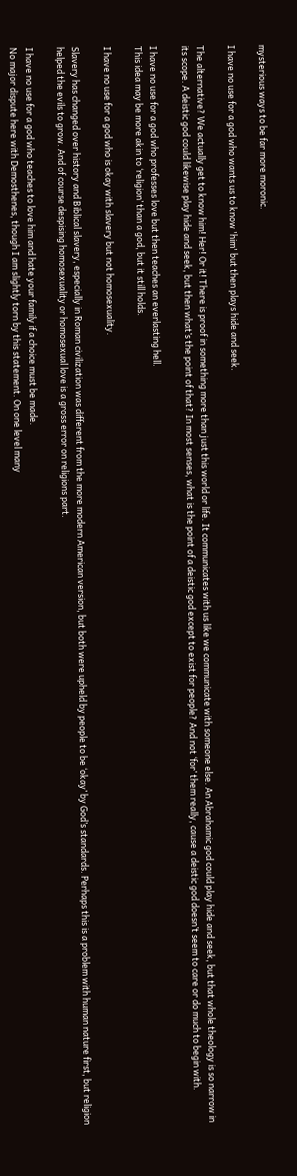mysterious ways to be far more moronic.

I have no use for a god who wants us to know 'him' but then plays hide and seek.

The alternative? We actually get to know him! Her! Or it! There is proof in something more than just this world or life. It communicates with us like we communicate with someone else. An Abrahamic god could play hide and seek, but that whole theology is so narrow in its scope. A deistic god could likewise play hide and seek, but then what’s the point of that? In most senses, what is the point of a deistic god except to exist for people? And not ‘for’ them really, cause a deistic god doesn’t seem to care or do much to begin with.

I have no use for a god who professes love but then teaches an everlasting hell.
This idea may be more akin to ‘religion’ than a god, but it still holds.

I have no use for a god who is okay with slavery but not homosexuality.

Slavery has changed over history and Biblical slavery, especially in Roman civilization was different from the more modern American version, but both were upheld by people to be ‘okay’ by God’s standards. Perhaps this is a problem with human nature first, but religion helped the evils to grow. And of course despising homosexuality or homosexual love is a gross error on religions part.

I have no use for a god who teaches to love him and hate your family if a choice must be made.
No major dispute here with Demosthenes, though I am slightly torn by this statement. On one level many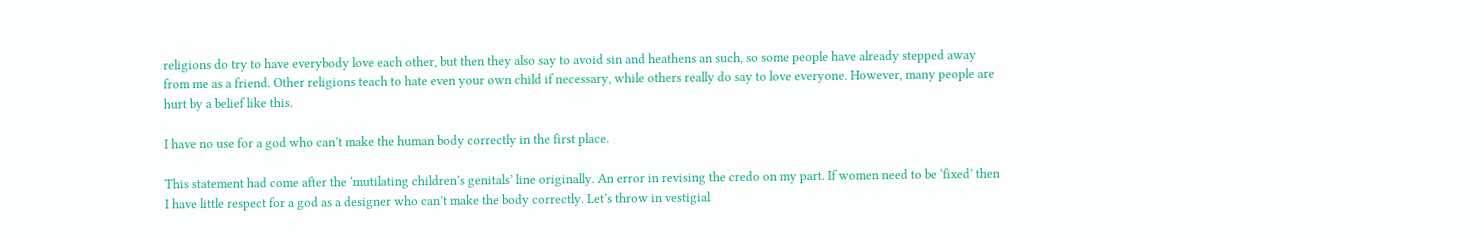religions do try to have everybody love each other, but then they also say to avoid sin and heathens an such, so some people have already stepped away from me as a friend. Other religions teach to hate even your own child if necessary, while others really do say to love everyone. However, many people are hurt by a belief like this.

I have no use for a god who can’t make the human body correctly in the first place.

This statement had come after the ‘mutilating children’s genitals’ line originally. An error in revising the credo on my part. If women need to be ‘fixed’ then I have little respect for a god as a designer who can’t make the body correctly. Let’s throw in vestigial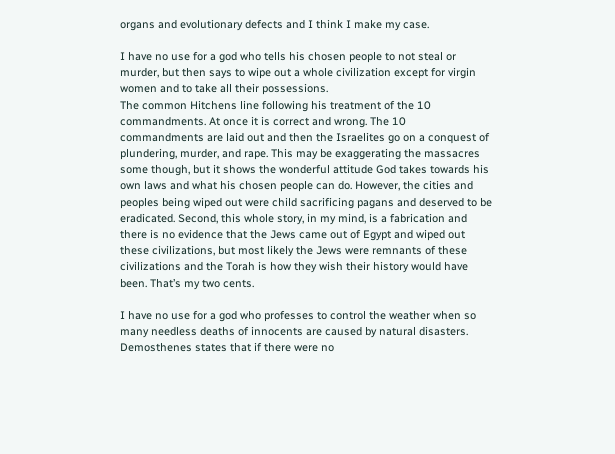organs and evolutionary defects and I think I make my case.

I have no use for a god who tells his chosen people to not steal or murder, but then says to wipe out a whole civilization except for virgin women and to take all their possessions.
The common Hitchens line following his treatment of the 10 commandments. At once it is correct and wrong. The 10 commandments are laid out and then the Israelites go on a conquest of plundering, murder, and rape. This may be exaggerating the massacres some though, but it shows the wonderful attitude God takes towards his own laws and what his chosen people can do. However, the cities and peoples being wiped out were child sacrificing pagans and deserved to be eradicated. Second, this whole story, in my mind, is a fabrication and there is no evidence that the Jews came out of Egypt and wiped out these civilizations, but most likely the Jews were remnants of these civilizations and the Torah is how they wish their history would have been. That’s my two cents.

I have no use for a god who professes to control the weather when so many needless deaths of innocents are caused by natural disasters.
Demosthenes states that if there were no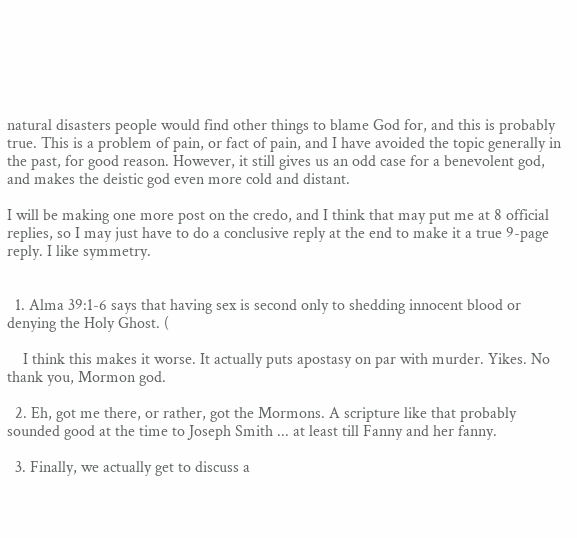natural disasters people would find other things to blame God for, and this is probably true. This is a problem of pain, or fact of pain, and I have avoided the topic generally in the past, for good reason. However, it still gives us an odd case for a benevolent god, and makes the deistic god even more cold and distant.

I will be making one more post on the credo, and I think that may put me at 8 official replies, so I may just have to do a conclusive reply at the end to make it a true 9-page reply. I like symmetry.


  1. Alma 39:1-6 says that having sex is second only to shedding innocent blood or denying the Holy Ghost. (

    I think this makes it worse. It actually puts apostasy on par with murder. Yikes. No thank you, Mormon god.

  2. Eh, got me there, or rather, got the Mormons. A scripture like that probably sounded good at the time to Joseph Smith ... at least till Fanny and her fanny.

  3. Finally, we actually get to discuss a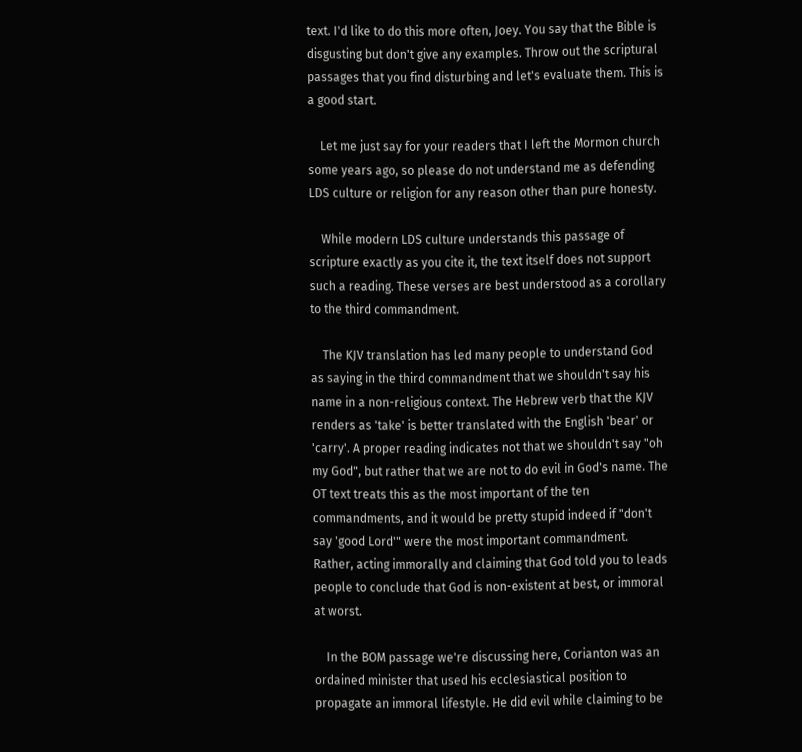text. I'd like to do this more often, Joey. You say that the Bible is disgusting but don't give any examples. Throw out the scriptural passages that you find disturbing and let's evaluate them. This is a good start.

    Let me just say for your readers that I left the Mormon church some years ago, so please do not understand me as defending LDS culture or religion for any reason other than pure honesty.

    While modern LDS culture understands this passage of scripture exactly as you cite it, the text itself does not support such a reading. These verses are best understood as a corollary to the third commandment.

    The KJV translation has led many people to understand God as saying in the third commandment that we shouldn't say his name in a non-religious context. The Hebrew verb that the KJV renders as 'take' is better translated with the English 'bear' or 'carry'. A proper reading indicates not that we shouldn't say "oh my God", but rather that we are not to do evil in God's name. The OT text treats this as the most important of the ten commandments, and it would be pretty stupid indeed if "don't say 'good Lord'" were the most important commandment. Rather, acting immorally and claiming that God told you to leads people to conclude that God is non-existent at best, or immoral at worst.

    In the BOM passage we're discussing here, Corianton was an ordained minister that used his ecclesiastical position to propagate an immoral lifestyle. He did evil while claiming to be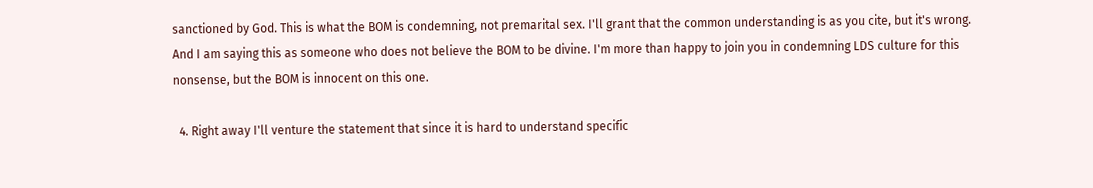sanctioned by God. This is what the BOM is condemning, not premarital sex. I'll grant that the common understanding is as you cite, but it's wrong. And I am saying this as someone who does not believe the BOM to be divine. I'm more than happy to join you in condemning LDS culture for this nonsense, but the BOM is innocent on this one.

  4. Right away I'll venture the statement that since it is hard to understand specific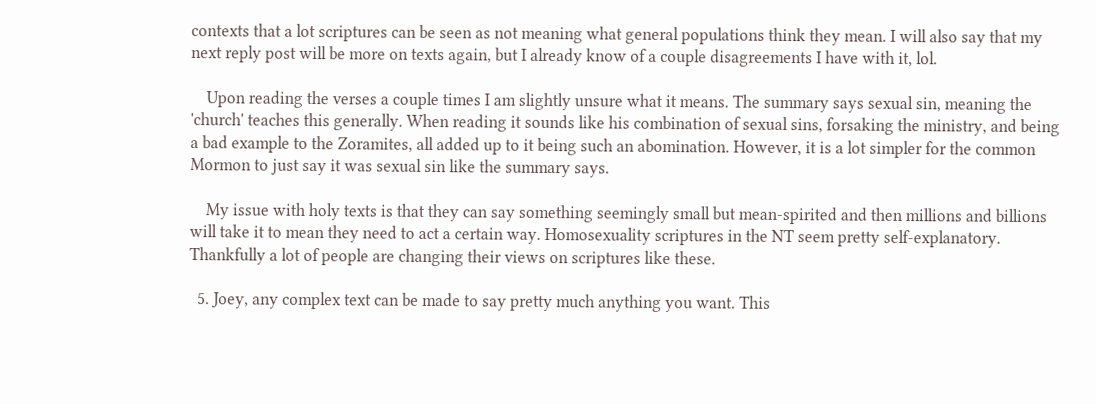contexts that a lot scriptures can be seen as not meaning what general populations think they mean. I will also say that my next reply post will be more on texts again, but I already know of a couple disagreements I have with it, lol.

    Upon reading the verses a couple times I am slightly unsure what it means. The summary says sexual sin, meaning the 'church' teaches this generally. When reading it sounds like his combination of sexual sins, forsaking the ministry, and being a bad example to the Zoramites, all added up to it being such an abomination. However, it is a lot simpler for the common Mormon to just say it was sexual sin like the summary says.

    My issue with holy texts is that they can say something seemingly small but mean-spirited and then millions and billions will take it to mean they need to act a certain way. Homosexuality scriptures in the NT seem pretty self-explanatory. Thankfully a lot of people are changing their views on scriptures like these.

  5. Joey, any complex text can be made to say pretty much anything you want. This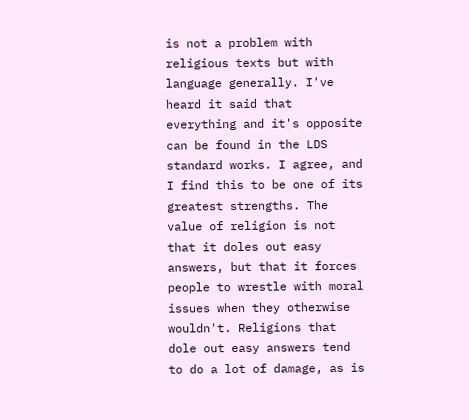is not a problem with religious texts but with language generally. I've heard it said that everything and it's opposite can be found in the LDS standard works. I agree, and I find this to be one of its greatest strengths. The value of religion is not that it doles out easy answers, but that it forces people to wrestle with moral issues when they otherwise wouldn't. Religions that dole out easy answers tend to do a lot of damage, as is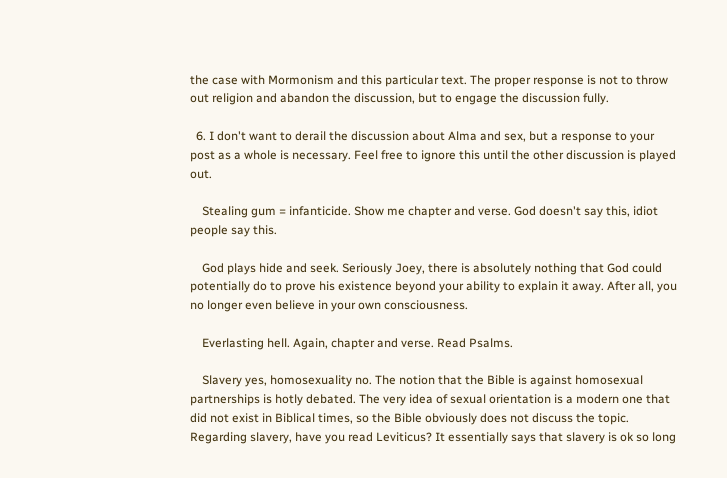the case with Mormonism and this particular text. The proper response is not to throw out religion and abandon the discussion, but to engage the discussion fully.

  6. I don't want to derail the discussion about Alma and sex, but a response to your post as a whole is necessary. Feel free to ignore this until the other discussion is played out.

    Stealing gum = infanticide. Show me chapter and verse. God doesn't say this, idiot people say this.

    God plays hide and seek. Seriously Joey, there is absolutely nothing that God could potentially do to prove his existence beyond your ability to explain it away. After all, you no longer even believe in your own consciousness.

    Everlasting hell. Again, chapter and verse. Read Psalms.

    Slavery yes, homosexuality no. The notion that the Bible is against homosexual partnerships is hotly debated. The very idea of sexual orientation is a modern one that did not exist in Biblical times, so the Bible obviously does not discuss the topic. Regarding slavery, have you read Leviticus? It essentially says that slavery is ok so long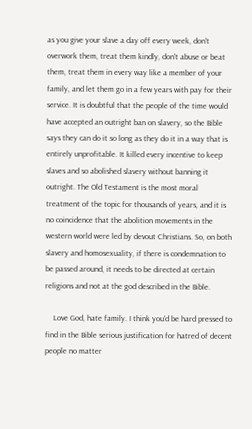as you give your slave a day off every week, don't overwork them, treat them kindly, don't abuse or beat them, treat them in every way like a member of your family, and let them go in a few years with pay for their service. It is doubtful that the people of the time would have accepted an outright ban on slavery, so the Bible says they can do it so long as they do it in a way that is entirely unprofitable. It killed every incentive to keep slaves and so abolished slavery without banning it outright. The Old Testament is the most moral treatment of the topic for thousands of years, and it is no coincidence that the abolition movements in the western world were led by devout Christians. So, on both slavery and homosexuality, if there is condemnation to be passed around, it needs to be directed at certain religions and not at the god described in the Bible.

    Love God, hate family. I think you'd be hard pressed to find in the Bible serious justification for hatred of decent people no matter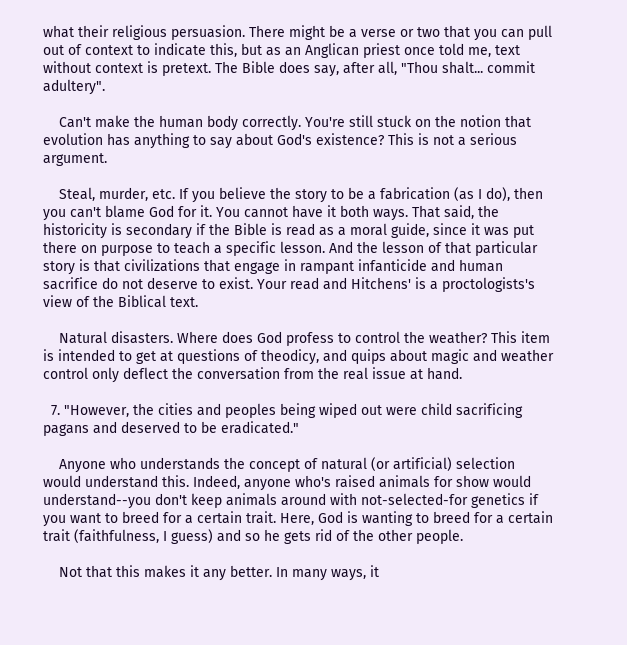what their religious persuasion. There might be a verse or two that you can pull out of context to indicate this, but as an Anglican priest once told me, text without context is pretext. The Bible does say, after all, "Thou shalt... commit adultery".

    Can't make the human body correctly. You're still stuck on the notion that evolution has anything to say about God's existence? This is not a serious argument.

    Steal, murder, etc. If you believe the story to be a fabrication (as I do), then you can't blame God for it. You cannot have it both ways. That said, the historicity is secondary if the Bible is read as a moral guide, since it was put there on purpose to teach a specific lesson. And the lesson of that particular story is that civilizations that engage in rampant infanticide and human sacrifice do not deserve to exist. Your read and Hitchens' is a proctologists's view of the Biblical text.

    Natural disasters. Where does God profess to control the weather? This item is intended to get at questions of theodicy, and quips about magic and weather control only deflect the conversation from the real issue at hand.

  7. "However, the cities and peoples being wiped out were child sacrificing pagans and deserved to be eradicated."

    Anyone who understands the concept of natural (or artificial) selection would understand this. Indeed, anyone who's raised animals for show would understand--you don't keep animals around with not-selected-for genetics if you want to breed for a certain trait. Here, God is wanting to breed for a certain trait (faithfulness, I guess) and so he gets rid of the other people.

    Not that this makes it any better. In many ways, it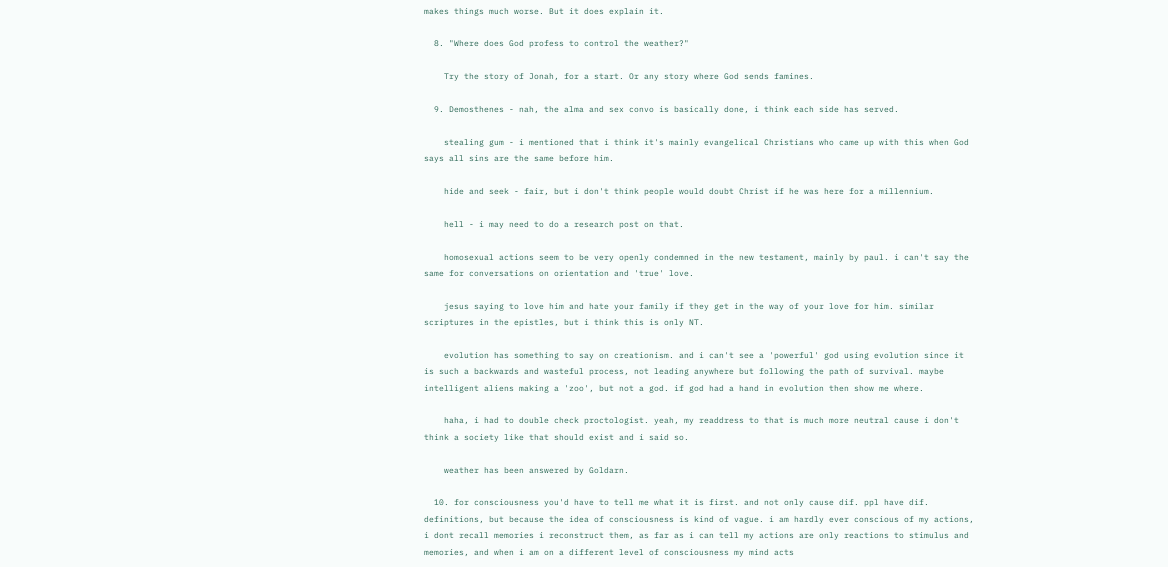makes things much worse. But it does explain it.

  8. "Where does God profess to control the weather?"

    Try the story of Jonah, for a start. Or any story where God sends famines.

  9. Demosthenes - nah, the alma and sex convo is basically done, i think each side has served.

    stealing gum - i mentioned that i think it's mainly evangelical Christians who came up with this when God says all sins are the same before him.

    hide and seek - fair, but i don't think people would doubt Christ if he was here for a millennium.

    hell - i may need to do a research post on that.

    homosexual actions seem to be very openly condemned in the new testament, mainly by paul. i can't say the same for conversations on orientation and 'true' love.

    jesus saying to love him and hate your family if they get in the way of your love for him. similar scriptures in the epistles, but i think this is only NT.

    evolution has something to say on creationism. and i can't see a 'powerful' god using evolution since it is such a backwards and wasteful process, not leading anywhere but following the path of survival. maybe intelligent aliens making a 'zoo', but not a god. if god had a hand in evolution then show me where.

    haha, i had to double check proctologist. yeah, my readdress to that is much more neutral cause i don't think a society like that should exist and i said so.

    weather has been answered by Goldarn.

  10. for consciousness you'd have to tell me what it is first. and not only cause dif. ppl have dif. definitions, but because the idea of consciousness is kind of vague. i am hardly ever conscious of my actions, i dont recall memories i reconstruct them, as far as i can tell my actions are only reactions to stimulus and memories, and when i am on a different level of consciousness my mind acts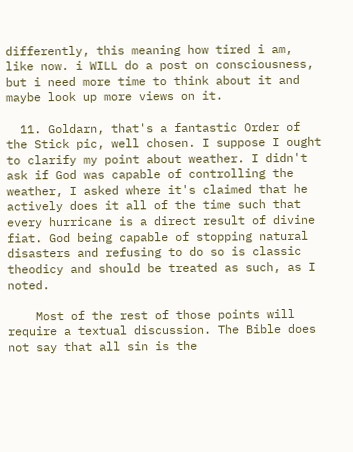differently, this meaning how tired i am, like now. i WILL do a post on consciousness, but i need more time to think about it and maybe look up more views on it.

  11. Goldarn, that's a fantastic Order of the Stick pic, well chosen. I suppose I ought to clarify my point about weather. I didn't ask if God was capable of controlling the weather, I asked where it's claimed that he actively does it all of the time such that every hurricane is a direct result of divine fiat. God being capable of stopping natural disasters and refusing to do so is classic theodicy and should be treated as such, as I noted.

    Most of the rest of those points will require a textual discussion. The Bible does not say that all sin is the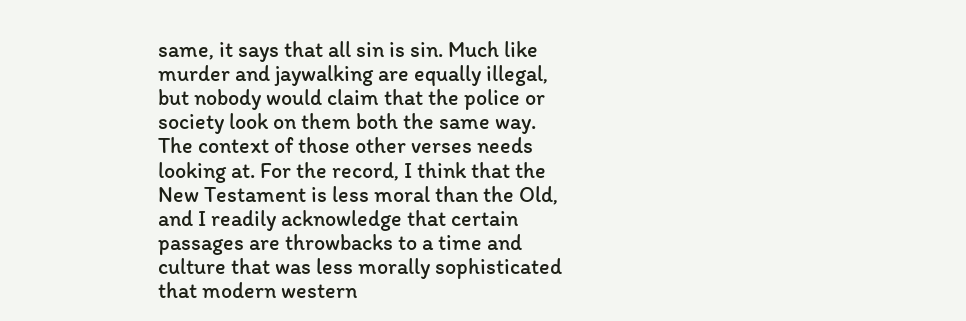same, it says that all sin is sin. Much like murder and jaywalking are equally illegal, but nobody would claim that the police or society look on them both the same way. The context of those other verses needs looking at. For the record, I think that the New Testament is less moral than the Old, and I readily acknowledge that certain passages are throwbacks to a time and culture that was less morally sophisticated that modern western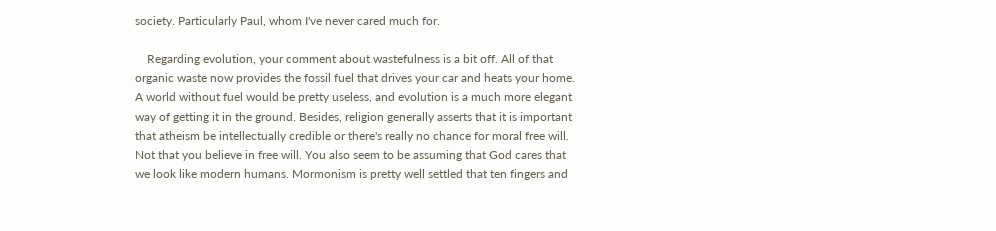society. Particularly Paul, whom I've never cared much for.

    Regarding evolution, your comment about wastefulness is a bit off. All of that organic waste now provides the fossil fuel that drives your car and heats your home. A world without fuel would be pretty useless, and evolution is a much more elegant way of getting it in the ground. Besides, religion generally asserts that it is important that atheism be intellectually credible or there's really no chance for moral free will. Not that you believe in free will. You also seem to be assuming that God cares that we look like modern humans. Mormonism is pretty well settled that ten fingers and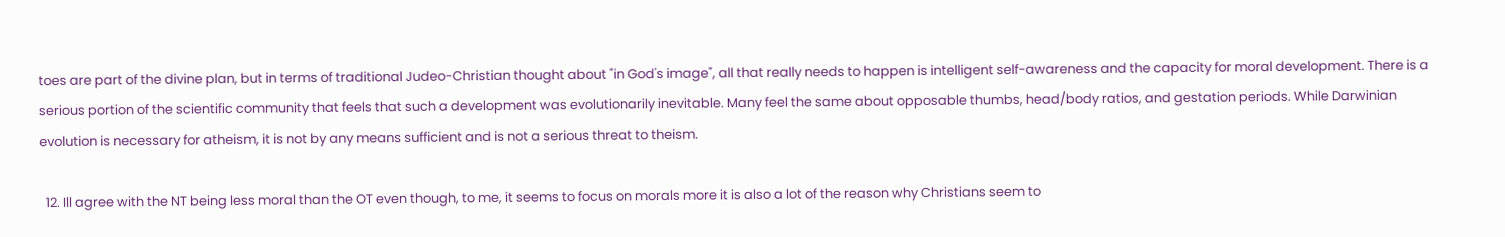toes are part of the divine plan, but in terms of traditional Judeo-Christian thought about "in God's image", all that really needs to happen is intelligent self-awareness and the capacity for moral development. There is a serious portion of the scientific community that feels that such a development was evolutionarily inevitable. Many feel the same about opposable thumbs, head/body ratios, and gestation periods. While Darwinian evolution is necessary for atheism, it is not by any means sufficient and is not a serious threat to theism.

  12. Ill agree with the NT being less moral than the OT even though, to me, it seems to focus on morals more it is also a lot of the reason why Christians seem to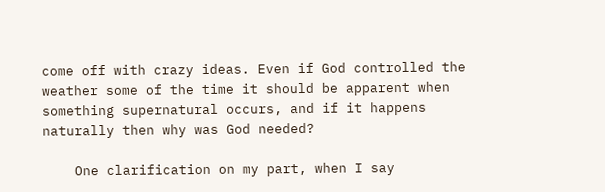come off with crazy ideas. Even if God controlled the weather some of the time it should be apparent when something supernatural occurs, and if it happens naturally then why was God needed?

    One clarification on my part, when I say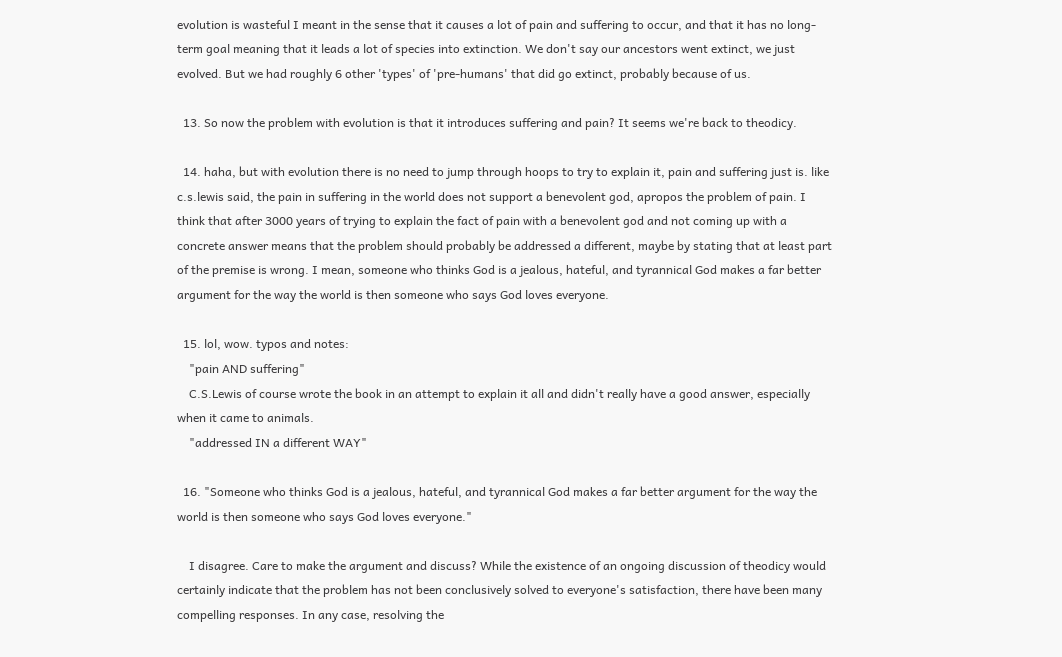evolution is wasteful I meant in the sense that it causes a lot of pain and suffering to occur, and that it has no long-term goal meaning that it leads a lot of species into extinction. We don't say our ancestors went extinct, we just evolved. But we had roughly 6 other 'types' of 'pre-humans' that did go extinct, probably because of us.

  13. So now the problem with evolution is that it introduces suffering and pain? It seems we're back to theodicy.

  14. haha, but with evolution there is no need to jump through hoops to try to explain it, pain and suffering just is. like c.s.lewis said, the pain in suffering in the world does not support a benevolent god, apropos the problem of pain. I think that after 3000 years of trying to explain the fact of pain with a benevolent god and not coming up with a concrete answer means that the problem should probably be addressed a different, maybe by stating that at least part of the premise is wrong. I mean, someone who thinks God is a jealous, hateful, and tyrannical God makes a far better argument for the way the world is then someone who says God loves everyone.

  15. lol, wow. typos and notes:
    "pain AND suffering"
    C.S.Lewis of course wrote the book in an attempt to explain it all and didn't really have a good answer, especially when it came to animals.
    "addressed IN a different WAY"

  16. "Someone who thinks God is a jealous, hateful, and tyrannical God makes a far better argument for the way the world is then someone who says God loves everyone."

    I disagree. Care to make the argument and discuss? While the existence of an ongoing discussion of theodicy would certainly indicate that the problem has not been conclusively solved to everyone's satisfaction, there have been many compelling responses. In any case, resolving the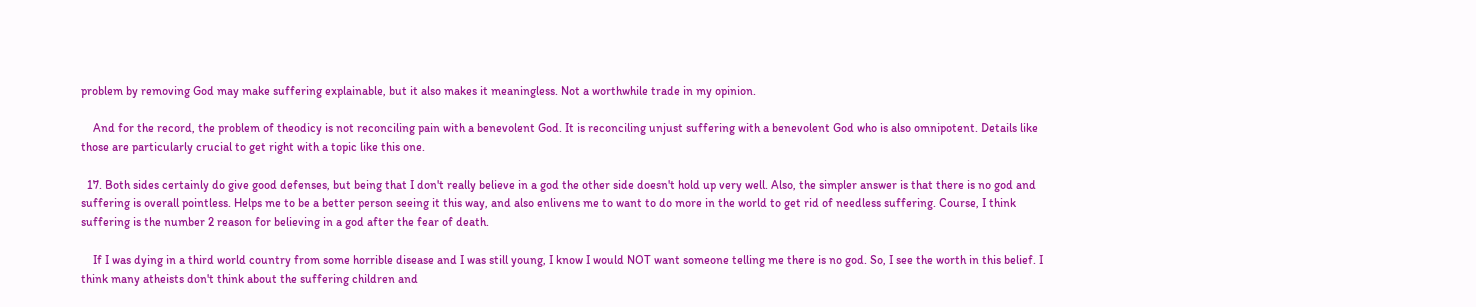problem by removing God may make suffering explainable, but it also makes it meaningless. Not a worthwhile trade in my opinion.

    And for the record, the problem of theodicy is not reconciling pain with a benevolent God. It is reconciling unjust suffering with a benevolent God who is also omnipotent. Details like those are particularly crucial to get right with a topic like this one.

  17. Both sides certainly do give good defenses, but being that I don't really believe in a god the other side doesn't hold up very well. Also, the simpler answer is that there is no god and suffering is overall pointless. Helps me to be a better person seeing it this way, and also enlivens me to want to do more in the world to get rid of needless suffering. Course, I think suffering is the number 2 reason for believing in a god after the fear of death.

    If I was dying in a third world country from some horrible disease and I was still young, I know I would NOT want someone telling me there is no god. So, I see the worth in this belief. I think many atheists don't think about the suffering children and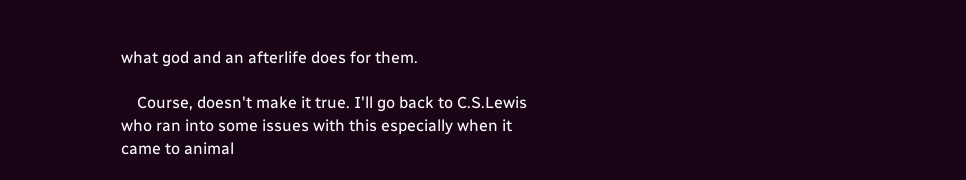what god and an afterlife does for them.

    Course, doesn't make it true. I'll go back to C.S.Lewis who ran into some issues with this especially when it came to animal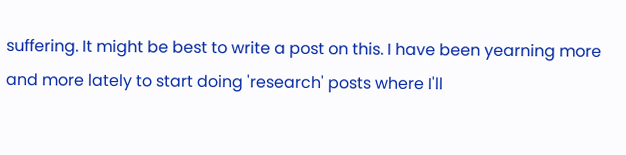suffering. It might be best to write a post on this. I have been yearning more and more lately to start doing 'research' posts where I'll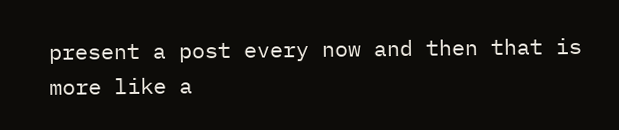present a post every now and then that is more like a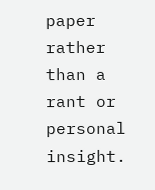paper rather than a rant or personal insight.